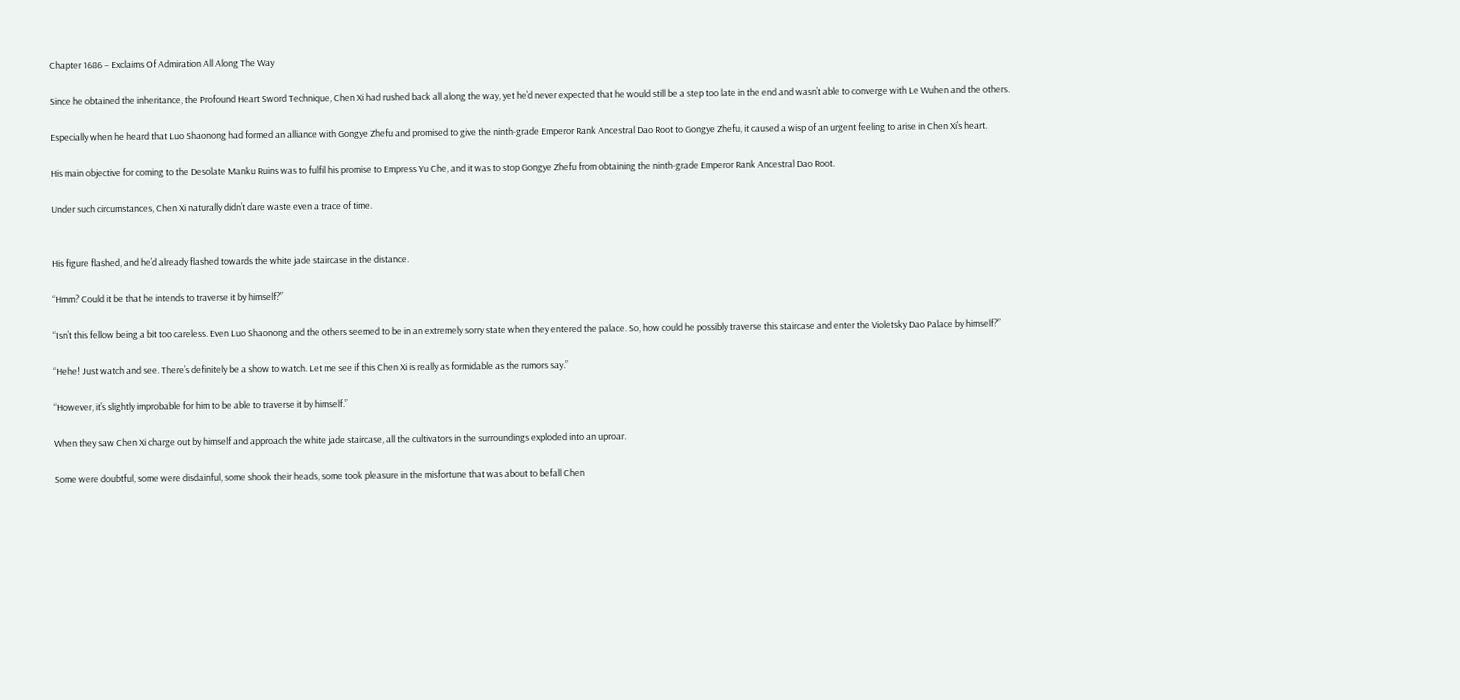Chapter 1686 – Exclaims Of Admiration All Along The Way

Since he obtained the inheritance, the Profound Heart Sword Technique, Chen Xi had rushed back all along the way, yet he’d never expected that he would still be a step too late in the end and wasn’t able to converge with Le Wuhen and the others.

Especially when he heard that Luo Shaonong had formed an alliance with Gongye Zhefu and promised to give the ninth-grade Emperor Rank Ancestral Dao Root to Gongye Zhefu, it caused a wisp of an urgent feeling to arise in Chen Xi’s heart.

His main objective for coming to the Desolate Manku Ruins was to fulfil his promise to Empress Yu Che, and it was to stop Gongye Zhefu from obtaining the ninth-grade Emperor Rank Ancestral Dao Root.

Under such circumstances, Chen Xi naturally didn’t dare waste even a trace of time.


His figure flashed, and he’d already flashed towards the white jade staircase in the distance.

“Hmm? Could it be that he intends to traverse it by himself?”

“Isn’t this fellow being a bit too careless. Even Luo Shaonong and the others seemed to be in an extremely sorry state when they entered the palace. So, how could he possibly traverse this staircase and enter the Violetsky Dao Palace by himself?”

“Hehe! Just watch and see. There’s definitely be a show to watch. Let me see if this Chen Xi is really as formidable as the rumors say.”

“However, it’s slightly improbable for him to be able to traverse it by himself.”

When they saw Chen Xi charge out by himself and approach the white jade staircase, all the cultivators in the surroundings exploded into an uproar.

Some were doubtful, some were disdainful, some shook their heads, some took pleasure in the misfortune that was about to befall Chen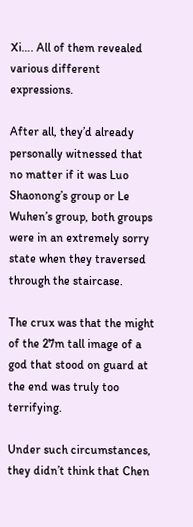Xi…. All of them revealed various different expressions.

After all, they’d already personally witnessed that no matter if it was Luo Shaonong’s group or Le Wuhen’s group, both groups were in an extremely sorry state when they traversed through the staircase.

The crux was that the might of the 27m tall image of a god that stood on guard at the end was truly too terrifying.

Under such circumstances, they didn’t think that Chen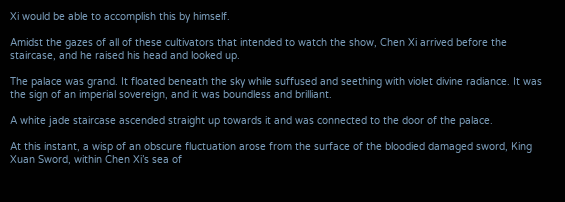Xi would be able to accomplish this by himself.

Amidst the gazes of all of these cultivators that intended to watch the show, Chen Xi arrived before the staircase, and he raised his head and looked up.

The palace was grand. It floated beneath the sky while suffused and seething with violet divine radiance. It was the sign of an imperial sovereign, and it was boundless and brilliant.

A white jade staircase ascended straight up towards it and was connected to the door of the palace.

At this instant, a wisp of an obscure fluctuation arose from the surface of the bloodied damaged sword, King Xuan Sword, within Chen Xi’s sea of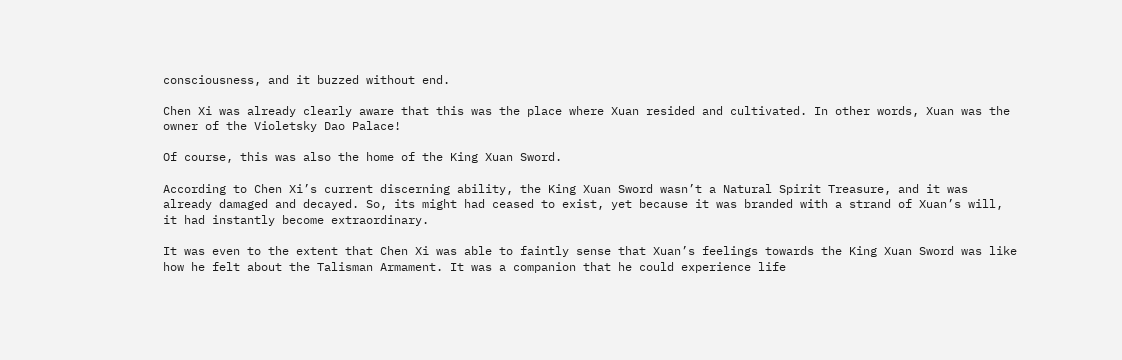consciousness, and it buzzed without end.

Chen Xi was already clearly aware that this was the place where Xuan resided and cultivated. In other words, Xuan was the owner of the Violetsky Dao Palace!

Of course, this was also the home of the King Xuan Sword.

According to Chen Xi’s current discerning ability, the King Xuan Sword wasn’t a Natural Spirit Treasure, and it was already damaged and decayed. So, its might had ceased to exist, yet because it was branded with a strand of Xuan’s will, it had instantly become extraordinary.

It was even to the extent that Chen Xi was able to faintly sense that Xuan’s feelings towards the King Xuan Sword was like how he felt about the Talisman Armament. It was a companion that he could experience life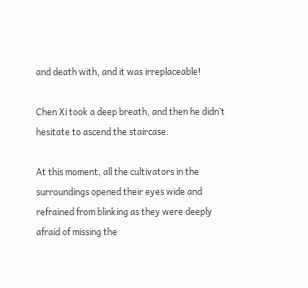and death with, and it was irreplaceable!

Chen Xi took a deep breath, and then he didn’t hesitate to ascend the staircase.

At this moment, all the cultivators in the surroundings opened their eyes wide and refrained from blinking as they were deeply afraid of missing the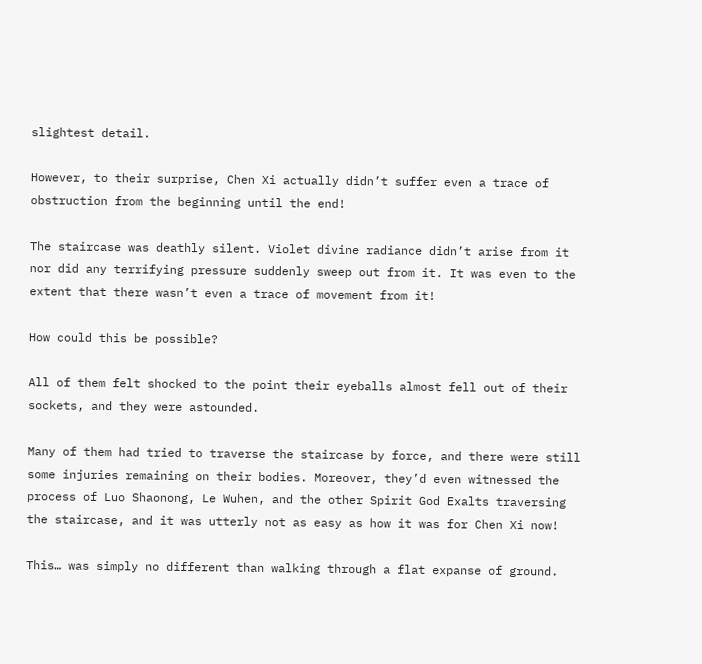slightest detail.

However, to their surprise, Chen Xi actually didn’t suffer even a trace of obstruction from the beginning until the end!

The staircase was deathly silent. Violet divine radiance didn’t arise from it nor did any terrifying pressure suddenly sweep out from it. It was even to the extent that there wasn’t even a trace of movement from it!

How could this be possible?

All of them felt shocked to the point their eyeballs almost fell out of their sockets, and they were astounded.

Many of them had tried to traverse the staircase by force, and there were still some injuries remaining on their bodies. Moreover, they’d even witnessed the process of Luo Shaonong, Le Wuhen, and the other Spirit God Exalts traversing the staircase, and it was utterly not as easy as how it was for Chen Xi now!

This… was simply no different than walking through a flat expanse of ground.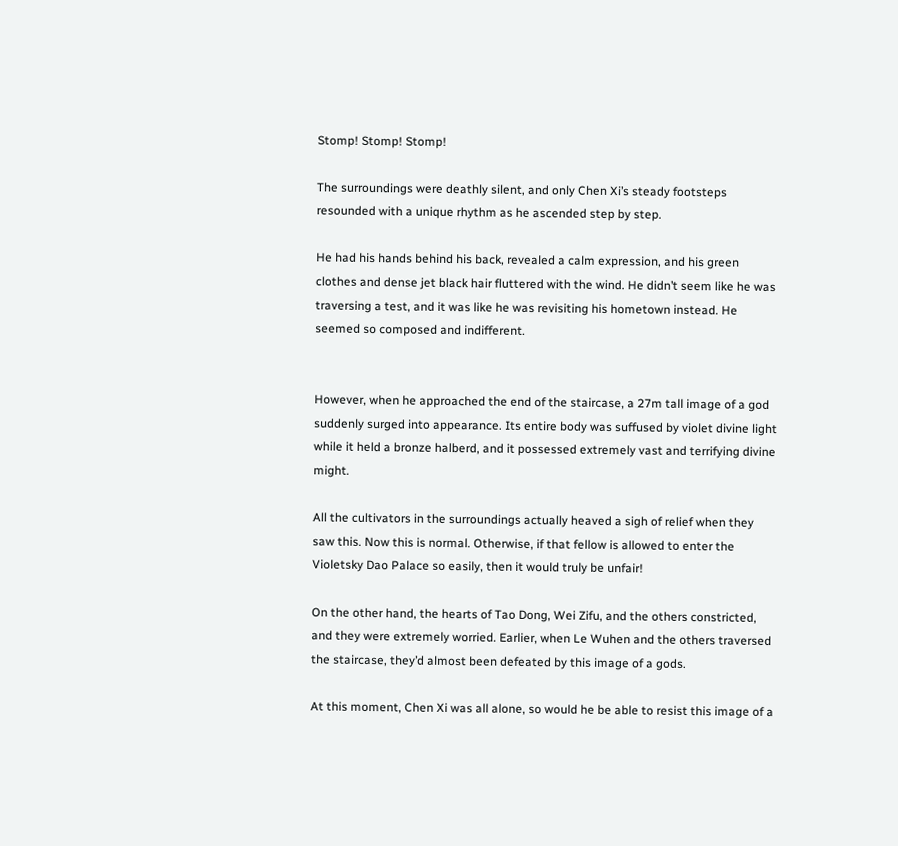Stomp! Stomp! Stomp!

The surroundings were deathly silent, and only Chen Xi’s steady footsteps resounded with a unique rhythm as he ascended step by step.

He had his hands behind his back, revealed a calm expression, and his green clothes and dense jet black hair fluttered with the wind. He didn’t seem like he was traversing a test, and it was like he was revisiting his hometown instead. He seemed so composed and indifferent.


However, when he approached the end of the staircase, a 27m tall image of a god suddenly surged into appearance. Its entire body was suffused by violet divine light while it held a bronze halberd, and it possessed extremely vast and terrifying divine might.

All the cultivators in the surroundings actually heaved a sigh of relief when they saw this. Now this is normal. Otherwise, if that fellow is allowed to enter the Violetsky Dao Palace so easily, then it would truly be unfair!

On the other hand, the hearts of Tao Dong, Wei Zifu, and the others constricted, and they were extremely worried. Earlier, when Le Wuhen and the others traversed the staircase, they’d almost been defeated by this image of a gods.

At this moment, Chen Xi was all alone, so would he be able to resist this image of a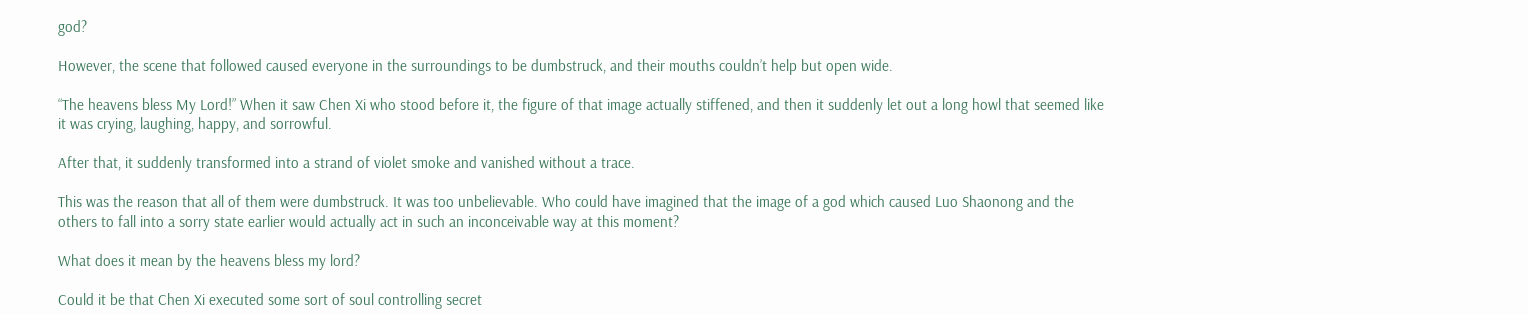god?

However, the scene that followed caused everyone in the surroundings to be dumbstruck, and their mouths couldn’t help but open wide.

“The heavens bless My Lord!” When it saw Chen Xi who stood before it, the figure of that image actually stiffened, and then it suddenly let out a long howl that seemed like it was crying, laughing, happy, and sorrowful.

After that, it suddenly transformed into a strand of violet smoke and vanished without a trace.

This was the reason that all of them were dumbstruck. It was too unbelievable. Who could have imagined that the image of a god which caused Luo Shaonong and the others to fall into a sorry state earlier would actually act in such an inconceivable way at this moment?

What does it mean by the heavens bless my lord?

Could it be that Chen Xi executed some sort of soul controlling secret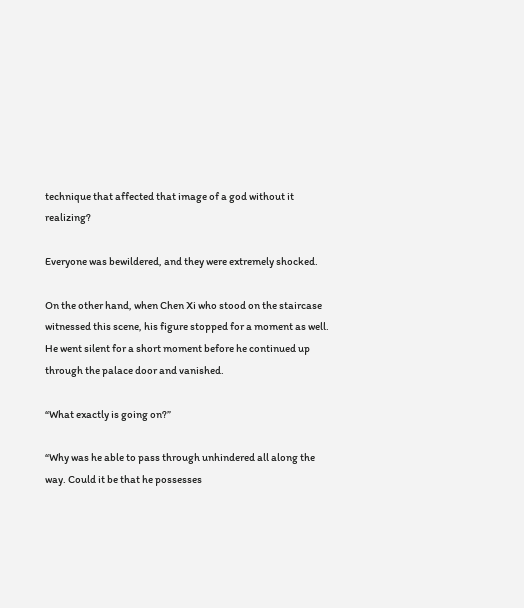technique that affected that image of a god without it realizing?

Everyone was bewildered, and they were extremely shocked.

On the other hand, when Chen Xi who stood on the staircase witnessed this scene, his figure stopped for a moment as well. He went silent for a short moment before he continued up through the palace door and vanished.

“What exactly is going on?”

“Why was he able to pass through unhindered all along the way. Could it be that he possesses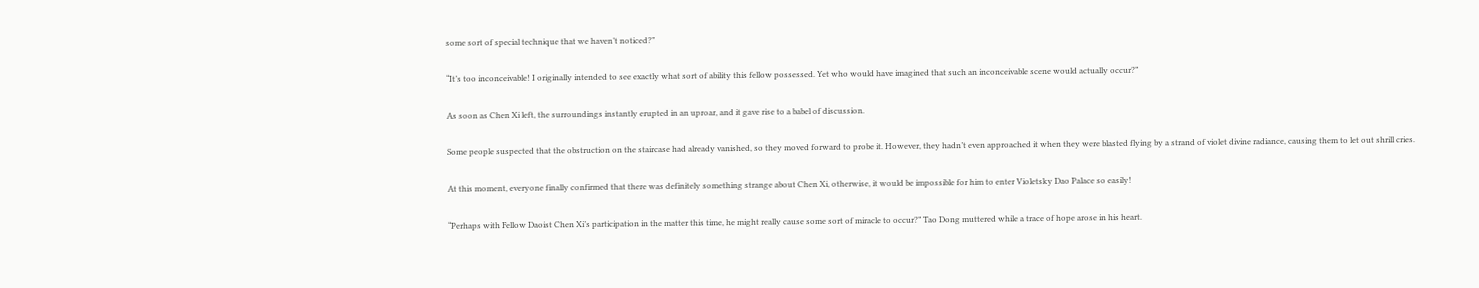some sort of special technique that we haven’t noticed?”

“It’s too inconceivable! I originally intended to see exactly what sort of ability this fellow possessed. Yet who would have imagined that such an inconceivable scene would actually occur?”

As soon as Chen Xi left, the surroundings instantly erupted in an uproar, and it gave rise to a babel of discussion.

Some people suspected that the obstruction on the staircase had already vanished, so they moved forward to probe it. However, they hadn’t even approached it when they were blasted flying by a strand of violet divine radiance, causing them to let out shrill cries.

At this moment, everyone finally confirmed that there was definitely something strange about Chen Xi, otherwise, it would be impossible for him to enter Violetsky Dao Palace so easily!

“Perhaps with Fellow Daoist Chen Xi’s participation in the matter this time, he might really cause some sort of miracle to occur?” Tao Dong muttered while a trace of hope arose in his heart.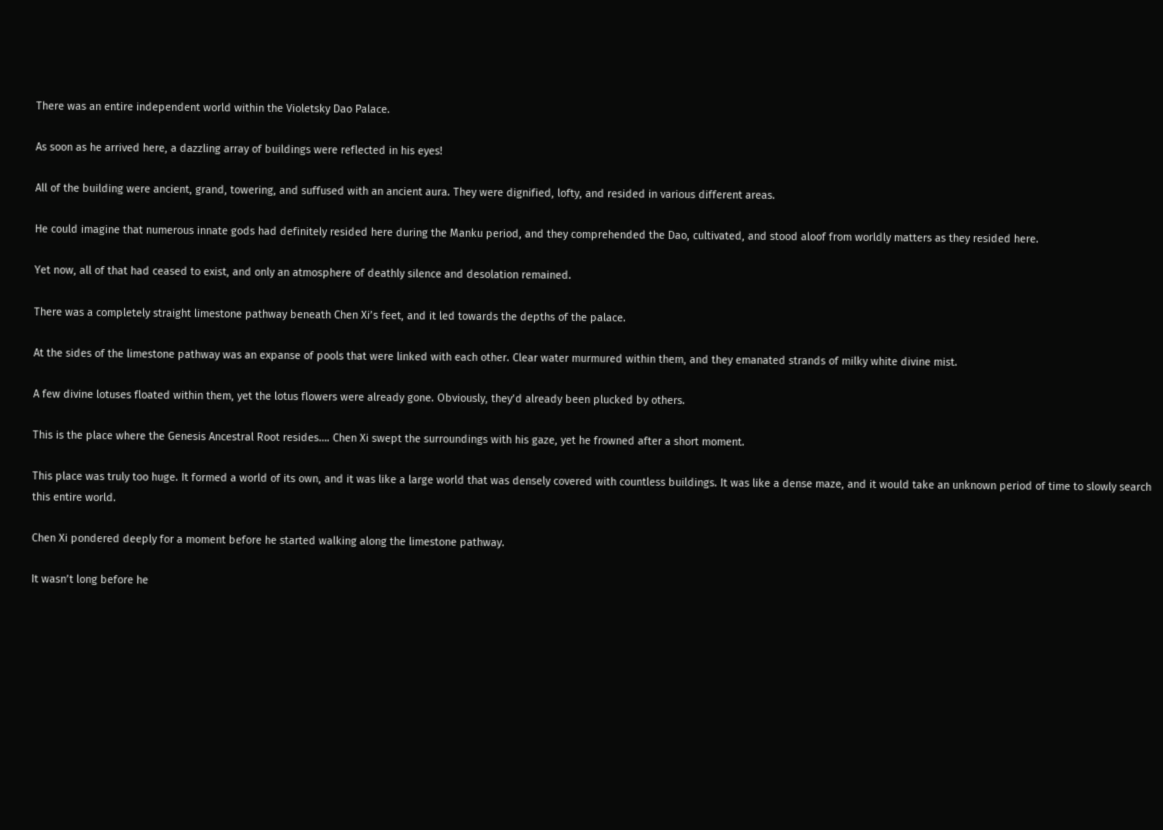There was an entire independent world within the Violetsky Dao Palace.

As soon as he arrived here, a dazzling array of buildings were reflected in his eyes!

All of the building were ancient, grand, towering, and suffused with an ancient aura. They were dignified, lofty, and resided in various different areas.

He could imagine that numerous innate gods had definitely resided here during the Manku period, and they comprehended the Dao, cultivated, and stood aloof from worldly matters as they resided here.

Yet now, all of that had ceased to exist, and only an atmosphere of deathly silence and desolation remained.

There was a completely straight limestone pathway beneath Chen Xi’s feet, and it led towards the depths of the palace.

At the sides of the limestone pathway was an expanse of pools that were linked with each other. Clear water murmured within them, and they emanated strands of milky white divine mist.

A few divine lotuses floated within them, yet the lotus flowers were already gone. Obviously, they’d already been plucked by others.

This is the place where the Genesis Ancestral Root resides…. Chen Xi swept the surroundings with his gaze, yet he frowned after a short moment.

This place was truly too huge. It formed a world of its own, and it was like a large world that was densely covered with countless buildings. It was like a dense maze, and it would take an unknown period of time to slowly search this entire world.

Chen Xi pondered deeply for a moment before he started walking along the limestone pathway.

It wasn’t long before he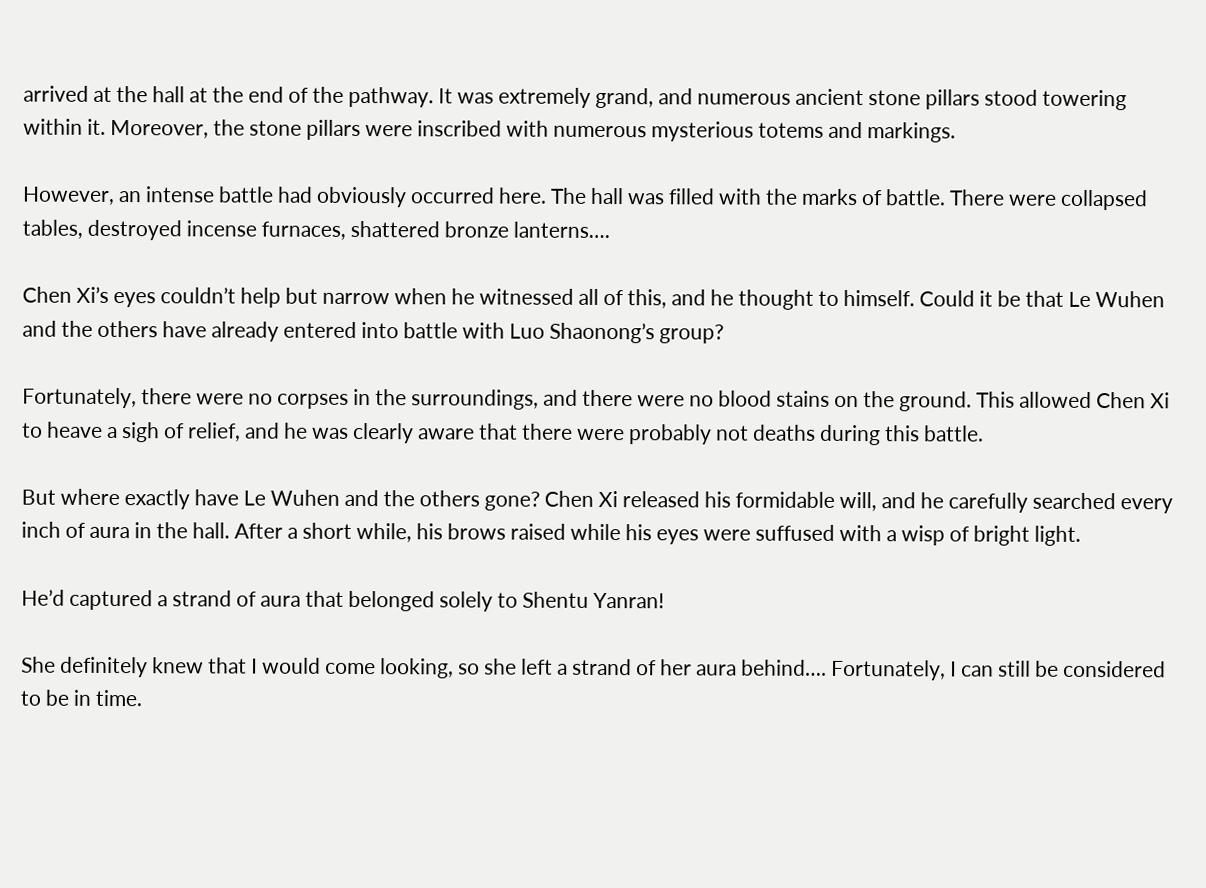arrived at the hall at the end of the pathway. It was extremely grand, and numerous ancient stone pillars stood towering within it. Moreover, the stone pillars were inscribed with numerous mysterious totems and markings.

However, an intense battle had obviously occurred here. The hall was filled with the marks of battle. There were collapsed tables, destroyed incense furnaces, shattered bronze lanterns….

Chen Xi’s eyes couldn’t help but narrow when he witnessed all of this, and he thought to himself. Could it be that Le Wuhen and the others have already entered into battle with Luo Shaonong’s group?

Fortunately, there were no corpses in the surroundings, and there were no blood stains on the ground. This allowed Chen Xi to heave a sigh of relief, and he was clearly aware that there were probably not deaths during this battle.

But where exactly have Le Wuhen and the others gone? Chen Xi released his formidable will, and he carefully searched every inch of aura in the hall. After a short while, his brows raised while his eyes were suffused with a wisp of bright light.

He’d captured a strand of aura that belonged solely to Shentu Yanran!

She definitely knew that I would come looking, so she left a strand of her aura behind…. Fortunately, I can still be considered to be in time.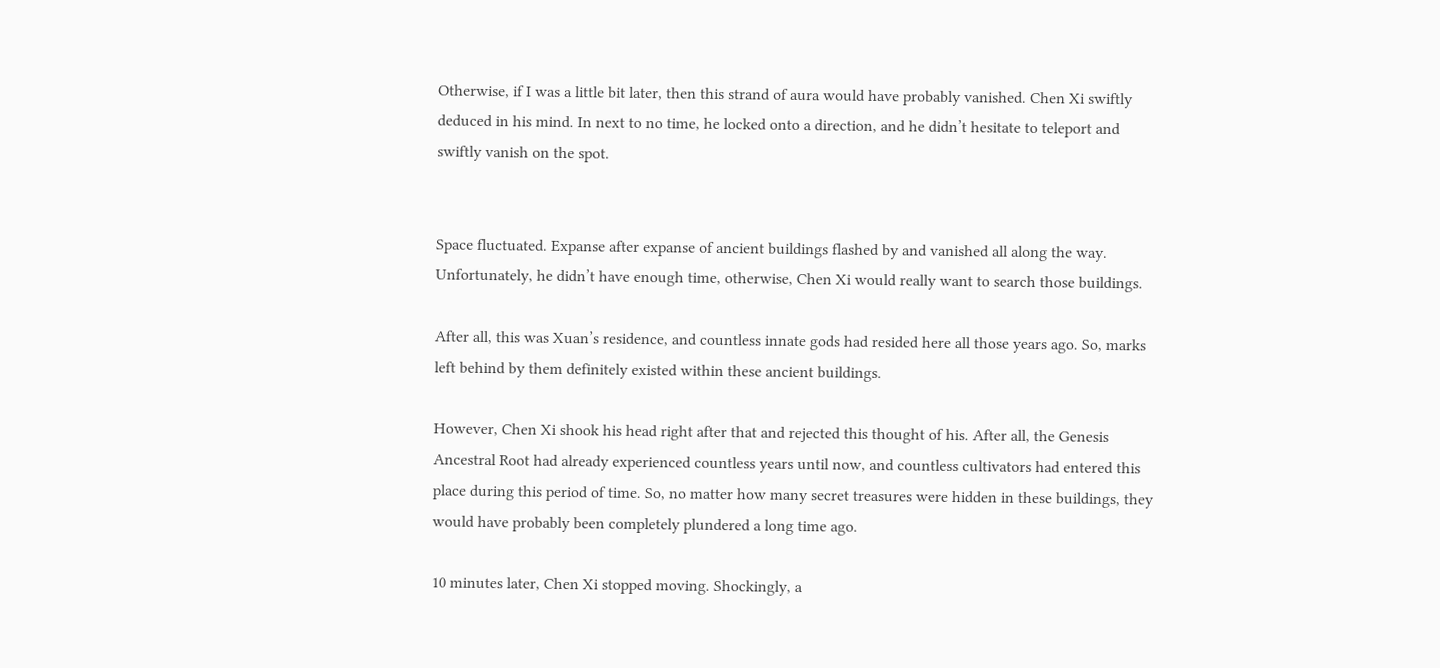Otherwise, if I was a little bit later, then this strand of aura would have probably vanished. Chen Xi swiftly deduced in his mind. In next to no time, he locked onto a direction, and he didn’t hesitate to teleport and swiftly vanish on the spot.


Space fluctuated. Expanse after expanse of ancient buildings flashed by and vanished all along the way. Unfortunately, he didn’t have enough time, otherwise, Chen Xi would really want to search those buildings.

After all, this was Xuan’s residence, and countless innate gods had resided here all those years ago. So, marks left behind by them definitely existed within these ancient buildings.

However, Chen Xi shook his head right after that and rejected this thought of his. After all, the Genesis Ancestral Root had already experienced countless years until now, and countless cultivators had entered this place during this period of time. So, no matter how many secret treasures were hidden in these buildings, they would have probably been completely plundered a long time ago.

10 minutes later, Chen Xi stopped moving. Shockingly, a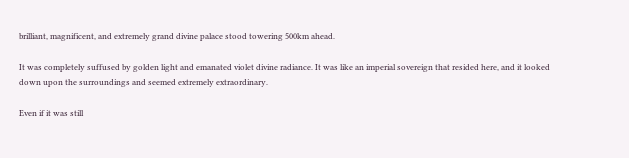brilliant, magnificent, and extremely grand divine palace stood towering 500km ahead.

It was completely suffused by golden light and emanated violet divine radiance. It was like an imperial sovereign that resided here, and it looked down upon the surroundings and seemed extremely extraordinary.

Even if it was still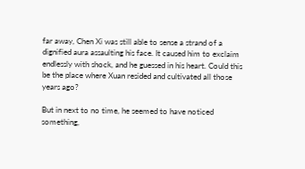far away, Chen Xi was still able to sense a strand of a dignified aura assaulting his face. It caused him to exclaim endlessly with shock, and he guessed in his heart. Could this be the place where Xuan resided and cultivated all those years ago?

But in next to no time, he seemed to have noticed something,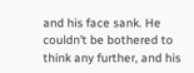and his face sank. He couldn’t be bothered to think any further, and his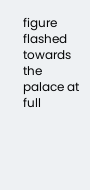figure flashed towards the palace at full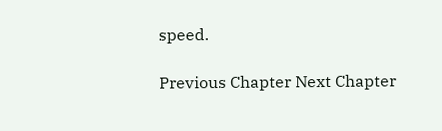speed.

Previous Chapter Next Chapter